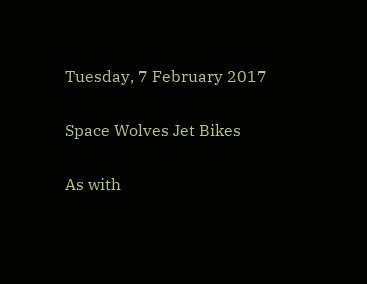Tuesday, 7 February 2017

Space Wolves Jet Bikes

As with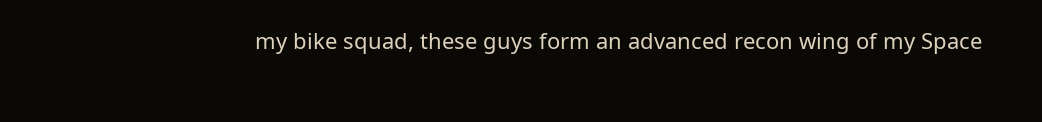my bike squad, these guys form an advanced recon wing of my Space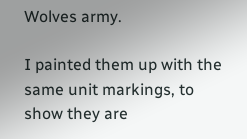Wolves army.

I painted them up with the same unit markings, to show they are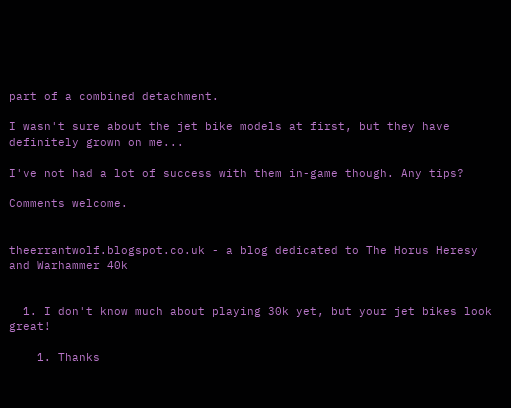part of a combined detachment.

I wasn't sure about the jet bike models at first, but they have definitely grown on me...

I've not had a lot of success with them in-game though. Any tips?

Comments welcome.


theerrantwolf.blogspot.co.uk - a blog dedicated to The Horus Heresy and Warhammer 40k


  1. I don't know much about playing 30k yet, but your jet bikes look great!

    1. Thanks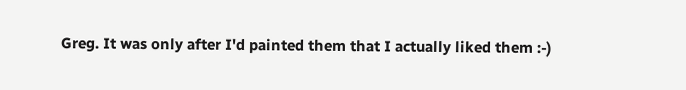Greg. It was only after I'd painted them that I actually liked them :-)